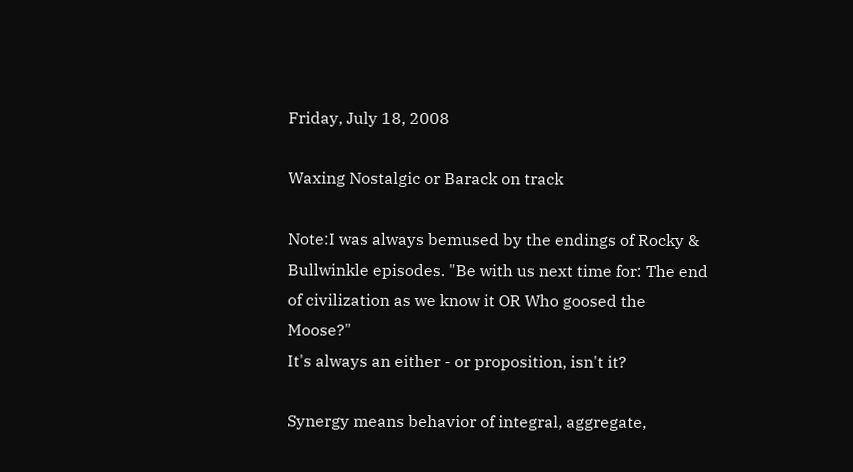Friday, July 18, 2008

Waxing Nostalgic or Barack on track

Note:I was always bemused by the endings of Rocky & Bullwinkle episodes. "Be with us next time for: The end of civilization as we know it OR Who goosed the Moose?"
It's always an either - or proposition, isn't it?

Synergy means behavior of integral, aggregate,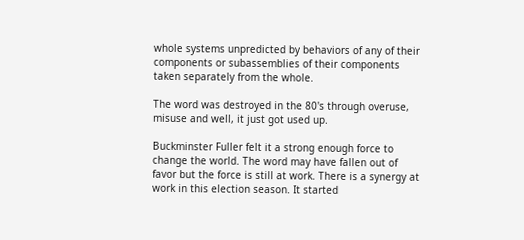whole systems unpredicted by behaviors of any of their components or subassemblies of their components taken separately from the whole.

The word was destroyed in the 80's through overuse, misuse and well, it just got used up.

Buckminster Fuller felt it a strong enough force to change the world. The word may have fallen out of favor but the force is still at work. There is a synergy at work in this election season. It started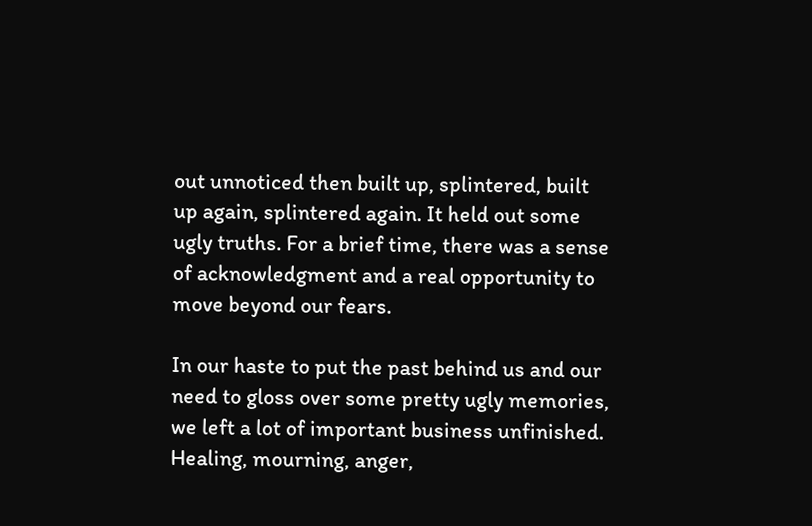out unnoticed then built up, splintered, built up again, splintered again. It held out some ugly truths. For a brief time, there was a sense of acknowledgment and a real opportunity to move beyond our fears.

In our haste to put the past behind us and our need to gloss over some pretty ugly memories, we left a lot of important business unfinished. Healing, mourning, anger,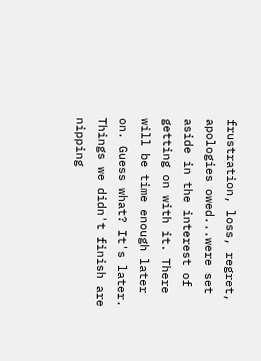frustration, loss, regret, apologies owed...were set aside in the interest of getting on with it. There will be time enough later on. Guess what? It's later. Things we didn't finish are nipping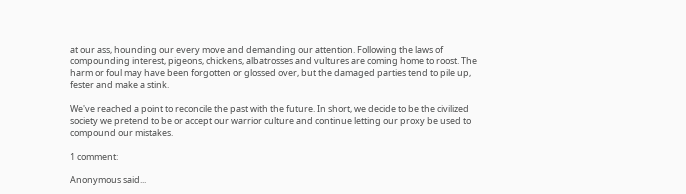at our ass, hounding our every move and demanding our attention. Following the laws of compounding interest, pigeons, chickens, albatrosses and vultures are coming home to roost. The harm or foul may have been forgotten or glossed over, but the damaged parties tend to pile up, fester and make a stink.

We've reached a point to reconcile the past with the future. In short, we decide to be the civilized society we pretend to be or accept our warrior culture and continue letting our proxy be used to compound our mistakes.

1 comment:

Anonymous said...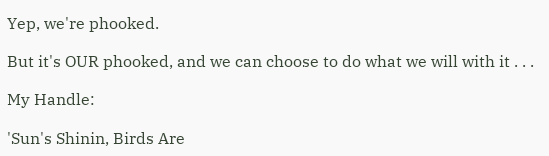Yep, we're phooked.

But it's OUR phooked, and we can choose to do what we will with it . . .

My Handle:

'Sun's Shinin, Birds Are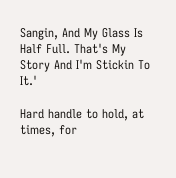Sangin, And My Glass Is Half Full. That's My Story And I'm Stickin To It.'

Hard handle to hold, at times, for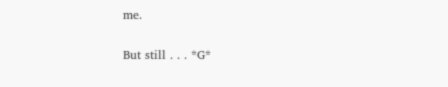me.

But still . . . *G*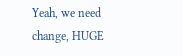Yeah, we need change, HUGE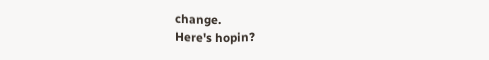change.
Here's hopin?